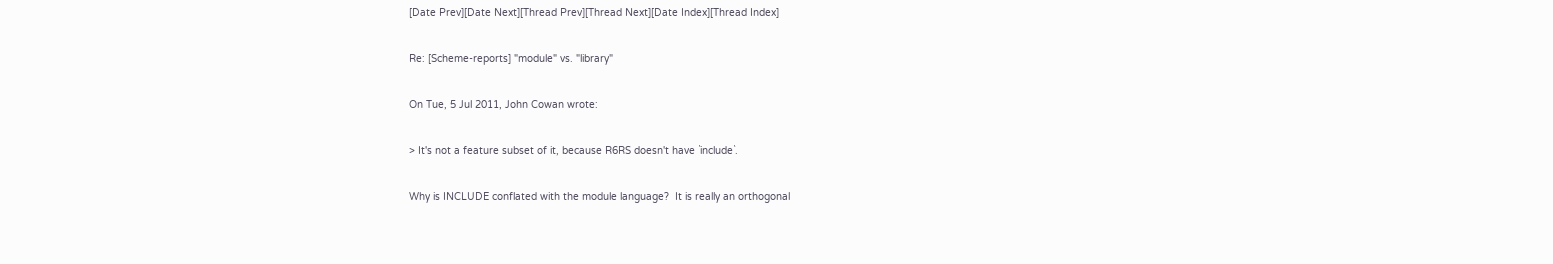[Date Prev][Date Next][Thread Prev][Thread Next][Date Index][Thread Index]

Re: [Scheme-reports] "module" vs. "library"

On Tue, 5 Jul 2011, John Cowan wrote:

> It's not a feature subset of it, because R6RS doesn't have `include`.

Why is INCLUDE conflated with the module language?  It is really an orthogonal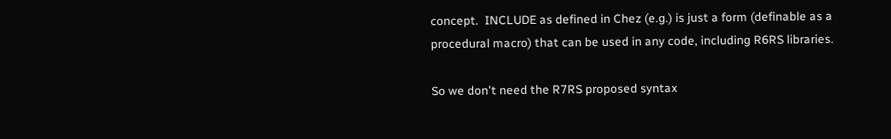concept.  INCLUDE as defined in Chez (e.g.) is just a form (definable as a
procedural macro) that can be used in any code, including R6RS libraries.

So we don't need the R7RS proposed syntax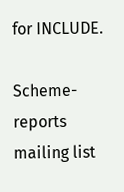for INCLUDE.

Scheme-reports mailing list